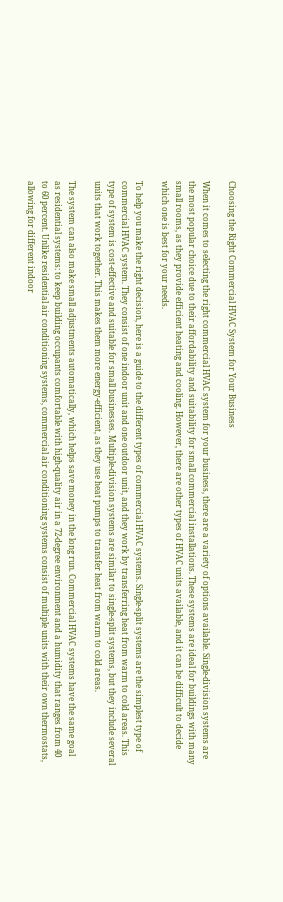Choosing the Right Commercial HVAC System for Your Business

When it comes to selecting the right commercial HVAC system for your business, there are a variety of options available. Single-division systems are the most popular choice due to their affordability and suitability for small commercial installations. These systems are ideal for buildings with many small rooms, as they provide efficient heating and cooling. However, there are other types of HVAC units available, and it can be difficult to decide which one is best for your needs.

To help you make the right decision, here is a guide to the different types of commercial HVAC systems. Single-split systems are the simplest type of commercial HVAC system. They consist of one indoor unit and one outdoor unit, and they work by transferring heat from warm to cold areas. This type of system is cost-effective and suitable for small businesses. Multiple-division systems are similar to single-split systems, but they include several units that work together. This makes them more energy-efficient, as they use heat pumps to transfer heat from warm to cold areas.

The system can also make small adjustments automatically, which helps save money in the long run. Commercial HVAC systems have the same goal as residential systems: to keep building occupants comfortable with high-quality air in a 72-degree environment and a humidity that ranges from 40 to 60 percent. Unlike residential air conditioning systems, commercial air conditioning systems consist of multiple units with their own thermostats, allowing for different indoor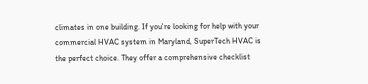climates in one building. If you're looking for help with your commercial HVAC system in Maryland, SuperTech HVAC is the perfect choice. They offer a comprehensive checklist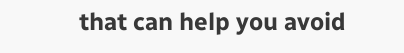that can help you avoid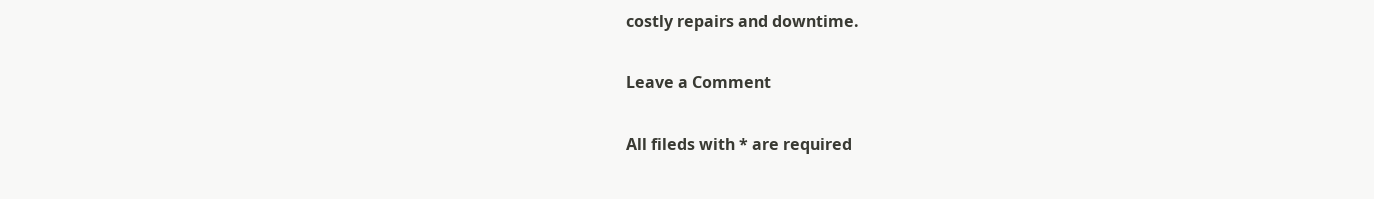costly repairs and downtime.

Leave a Comment

All fileds with * are required